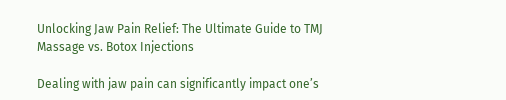Unlocking Jaw Pain Relief: The Ultimate Guide to TMJ Massage vs. Botox Injections

Dealing with jaw pain can significantly impact one’s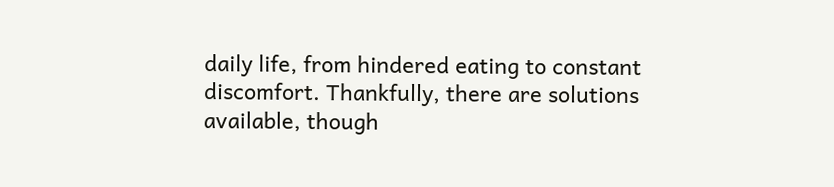daily life, from hindered eating to constant discomfort. Thankfully, there are solutions available, though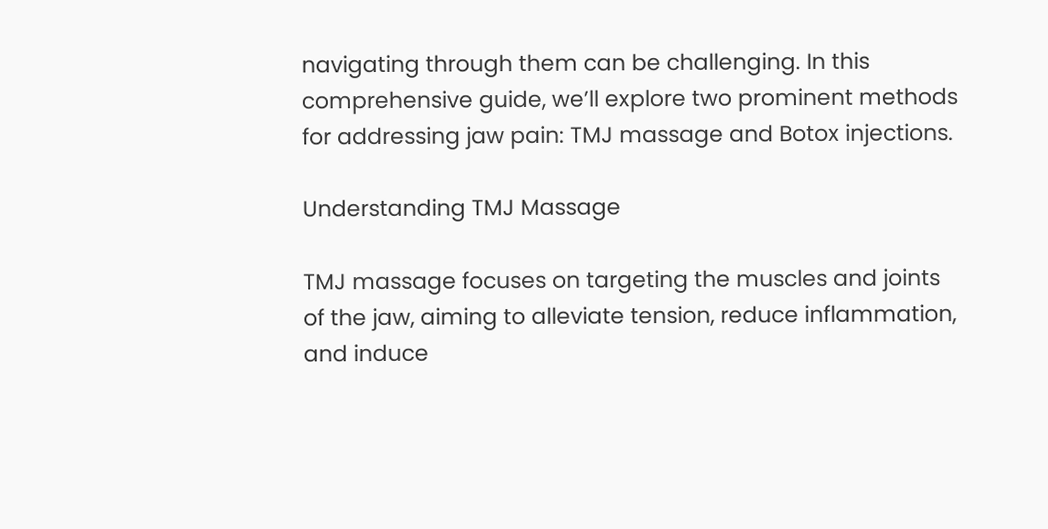navigating through them can be challenging. In this comprehensive guide, we’ll explore two prominent methods for addressing jaw pain: TMJ massage and Botox injections.

Understanding TMJ Massage

TMJ massage focuses on targeting the muscles and joints of the jaw, aiming to alleviate tension, reduce inflammation, and induce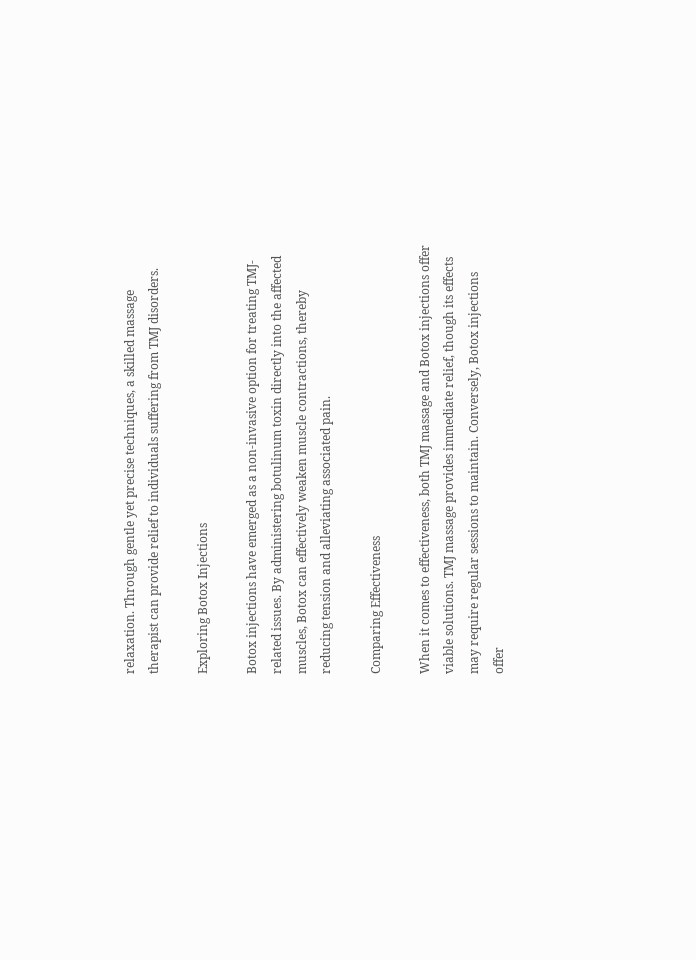relaxation. Through gentle yet precise techniques, a skilled massage therapist can provide relief to individuals suffering from TMJ disorders.

Exploring Botox Injections

Botox injections have emerged as a non-invasive option for treating TMJ-related issues. By administering botulinum toxin directly into the affected muscles, Botox can effectively weaken muscle contractions, thereby reducing tension and alleviating associated pain.

Comparing Effectiveness

When it comes to effectiveness, both TMJ massage and Botox injections offer viable solutions. TMJ massage provides immediate relief, though its effects may require regular sessions to maintain. Conversely, Botox injections offer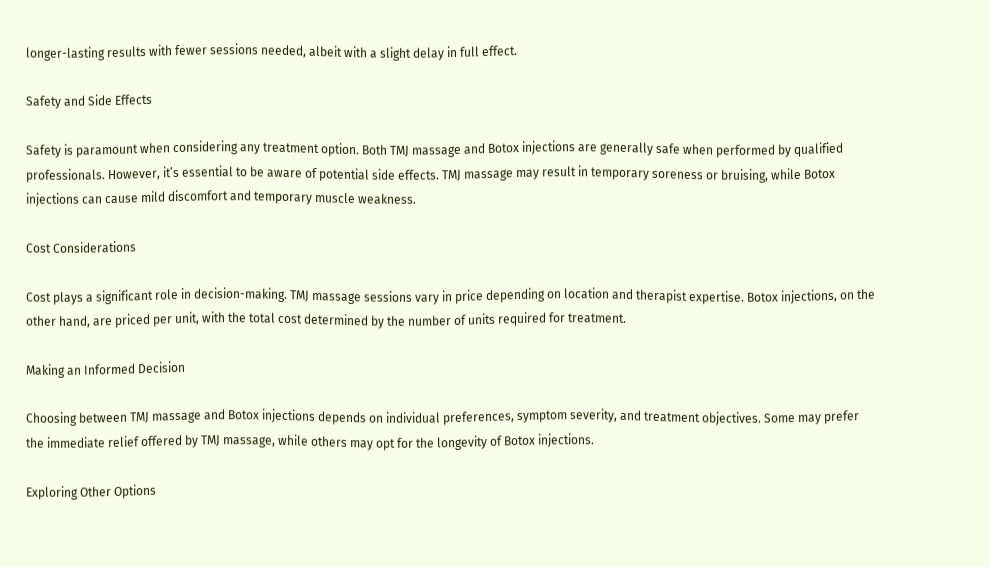longer-lasting results with fewer sessions needed, albeit with a slight delay in full effect.

Safety and Side Effects

Safety is paramount when considering any treatment option. Both TMJ massage and Botox injections are generally safe when performed by qualified professionals. However, it’s essential to be aware of potential side effects. TMJ massage may result in temporary soreness or bruising, while Botox injections can cause mild discomfort and temporary muscle weakness.

Cost Considerations

Cost plays a significant role in decision-making. TMJ massage sessions vary in price depending on location and therapist expertise. Botox injections, on the other hand, are priced per unit, with the total cost determined by the number of units required for treatment.

Making an Informed Decision

Choosing between TMJ massage and Botox injections depends on individual preferences, symptom severity, and treatment objectives. Some may prefer the immediate relief offered by TMJ massage, while others may opt for the longevity of Botox injections.

Exploring Other Options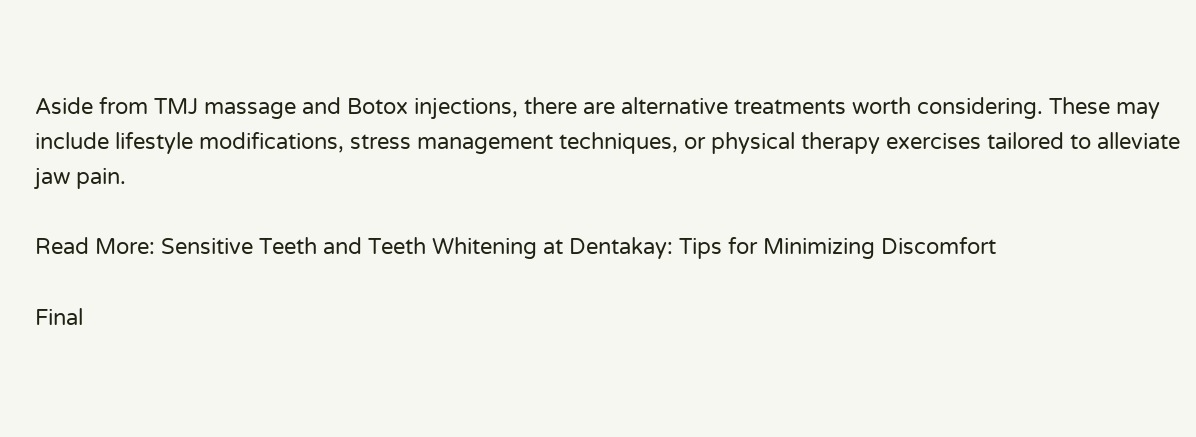Aside from TMJ massage and Botox injections, there are alternative treatments worth considering. These may include lifestyle modifications, stress management techniques, or physical therapy exercises tailored to alleviate jaw pain.

Read More: Sensitive Teeth and Teeth Whitening at Dentakay: Tips for Minimizing Discomfort

Final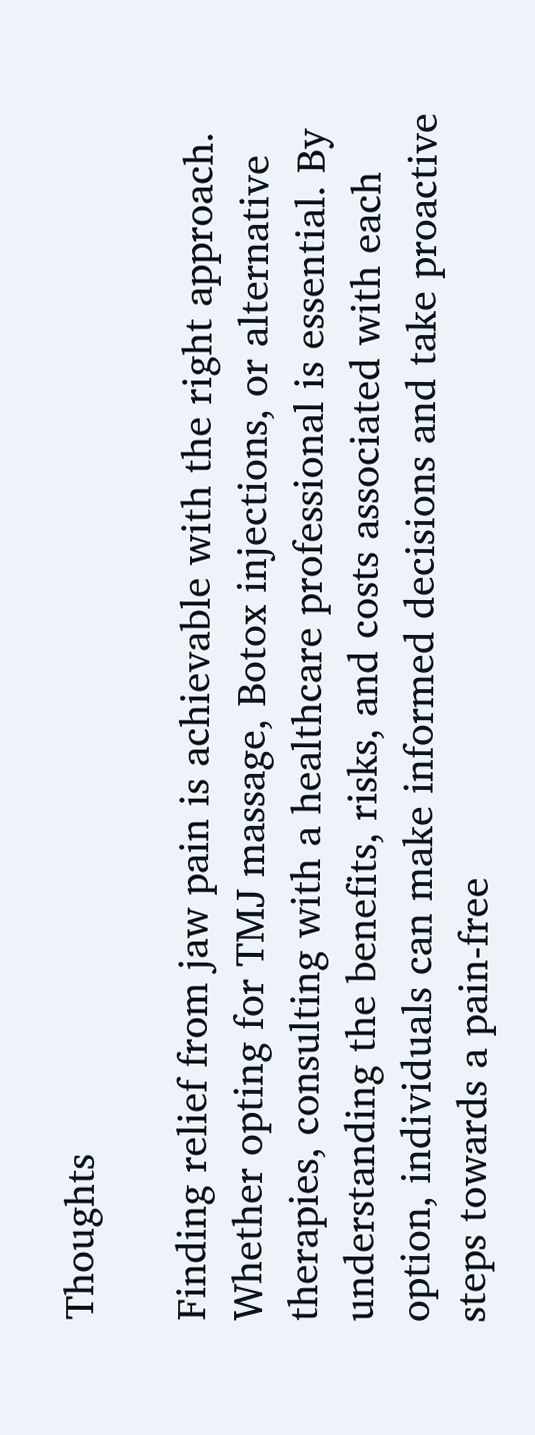Thoughts

Finding relief from jaw pain is achievable with the right approach. Whether opting for TMJ massage, Botox injections, or alternative therapies, consulting with a healthcare professional is essential. By understanding the benefits, risks, and costs associated with each option, individuals can make informed decisions and take proactive steps towards a pain-free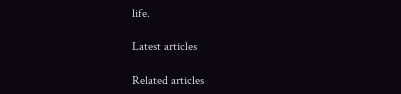life.

Latest articles

Related articles